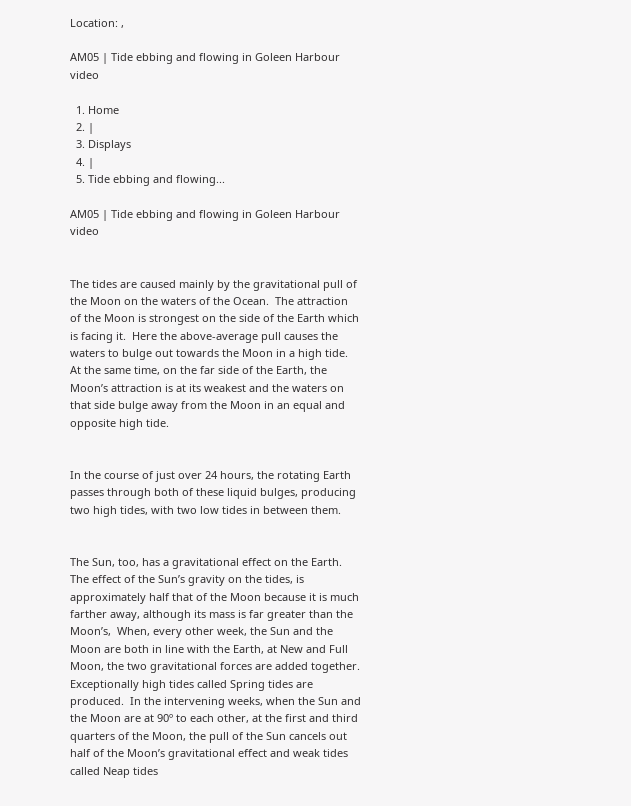Location: ,

AM05 | Tide ebbing and flowing in Goleen Harbour video

  1. Home
  2. |
  3. Displays
  4. |
  5. Tide ebbing and flowing...

AM05 | Tide ebbing and flowing in Goleen Harbour video


The tides are caused mainly by the gravitational pull of the Moon on the waters of the Ocean.  The attraction of the Moon is strongest on the side of the Earth which is facing it.  Here the above-average pull causes the waters to bulge out towards the Moon in a high tide.  At the same time, on the far side of the Earth, the Moon’s attraction is at its weakest and the waters on that side bulge away from the Moon in an equal and opposite high tide.


In the course of just over 24 hours, the rotating Earth passes through both of these liquid bulges, producing two high tides, with two low tides in between them.


The Sun, too, has a gravitational effect on the Earth.  The effect of the Sun’s gravity on the tides, is approximately half that of the Moon because it is much farther away, although its mass is far greater than the Moon’s,  When, every other week, the Sun and the Moon are both in line with the Earth, at New and Full Moon, the two gravitational forces are added together. Exceptionally high tides called Spring tides are produced.  In the intervening weeks, when the Sun and the Moon are at 90º to each other, at the first and third quarters of the Moon, the pull of the Sun cancels out half of the Moon’s gravitational effect and weak tides called Neap tides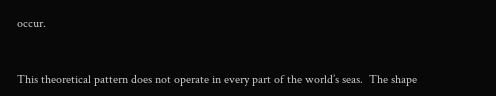occur.


This theoretical pattern does not operate in every part of the world’s seas.  The shape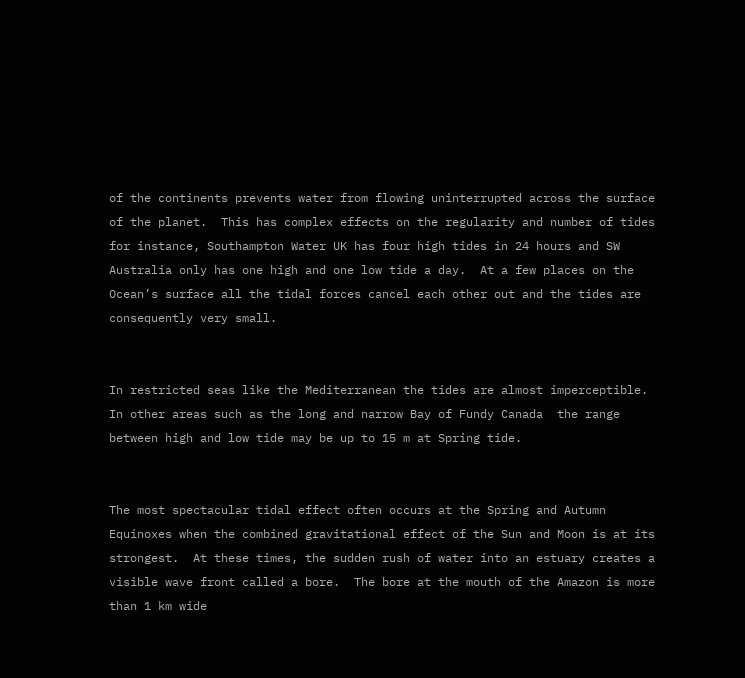of the continents prevents water from flowing uninterrupted across the surface of the planet.  This has complex effects on the regularity and number of tides for instance, Southampton Water UK has four high tides in 24 hours and SW Australia only has one high and one low tide a day.  At a few places on the Ocean’s surface all the tidal forces cancel each other out and the tides are consequently very small.


In restricted seas like the Mediterranean the tides are almost imperceptible. In other areas such as the long and narrow Bay of Fundy Canada  the range between high and low tide may be up to 15 m at Spring tide.


The most spectacular tidal effect often occurs at the Spring and Autumn Equinoxes when the combined gravitational effect of the Sun and Moon is at its strongest.  At these times, the sudden rush of water into an estuary creates a visible wave front called a bore.  The bore at the mouth of the Amazon is more than 1 km wide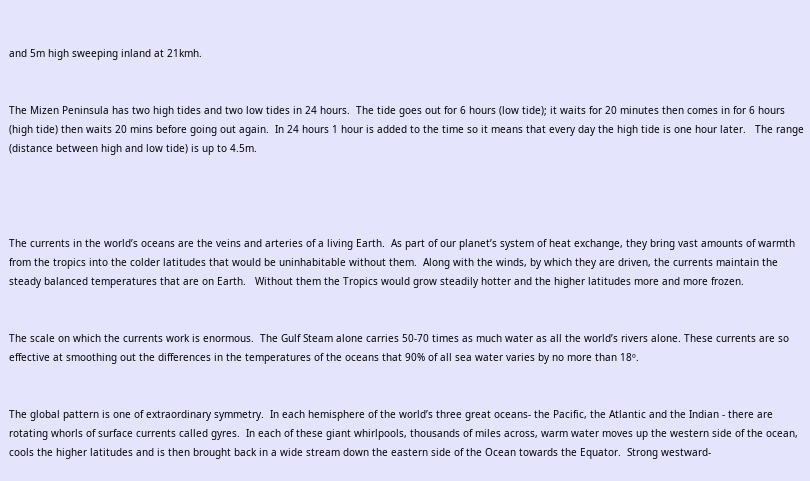and 5m high sweeping inland at 21kmh.


The Mizen Peninsula has two high tides and two low tides in 24 hours.  The tide goes out for 6 hours (low tide); it waits for 20 minutes then comes in for 6 hours (high tide) then waits 20 mins before going out again.  In 24 hours 1 hour is added to the time so it means that every day the high tide is one hour later.   The range (distance between high and low tide) is up to 4.5m.




The currents in the world’s oceans are the veins and arteries of a living Earth.  As part of our planet’s system of heat exchange, they bring vast amounts of warmth from the tropics into the colder latitudes that would be uninhabitable without them.  Along with the winds, by which they are driven, the currents maintain the steady balanced temperatures that are on Earth.   Without them the Tropics would grow steadily hotter and the higher latitudes more and more frozen.


The scale on which the currents work is enormous.  The Gulf Steam alone carries 50-70 times as much water as all the world’s rivers alone. These currents are so effective at smoothing out the differences in the temperatures of the oceans that 90% of all sea water varies by no more than 18º.


The global pattern is one of extraordinary symmetry.  In each hemisphere of the world’s three great oceans- the Pacific, the Atlantic and the Indian - there are rotating whorls of surface currents called gyres.  In each of these giant whirlpools, thousands of miles across, warm water moves up the western side of the ocean, cools the higher latitudes and is then brought back in a wide stream down the eastern side of the Ocean towards the Equator.  Strong westward-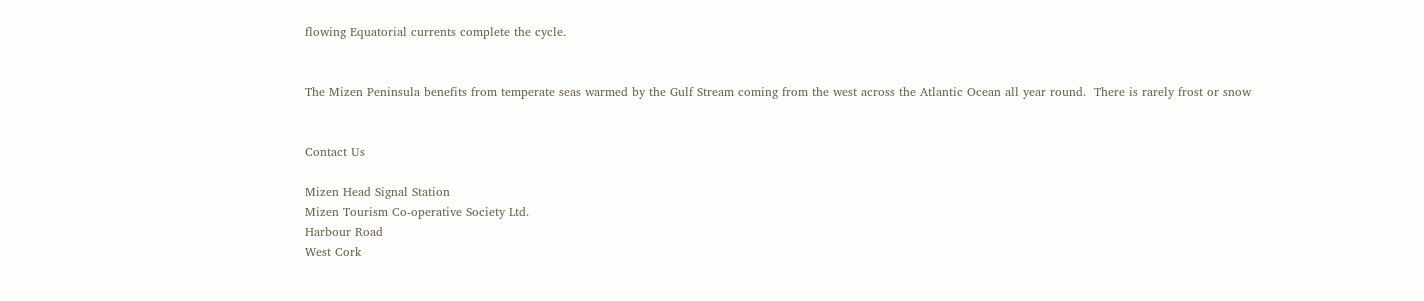flowing Equatorial currents complete the cycle.


The Mizen Peninsula benefits from temperate seas warmed by the Gulf Stream coming from the west across the Atlantic Ocean all year round.  There is rarely frost or snow


Contact Us

Mizen Head Signal Station
Mizen Tourism Co-operative Society Ltd.
Harbour Road
West Cork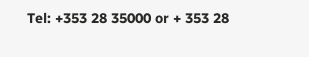Tel: +353 28 35000 or + 353 28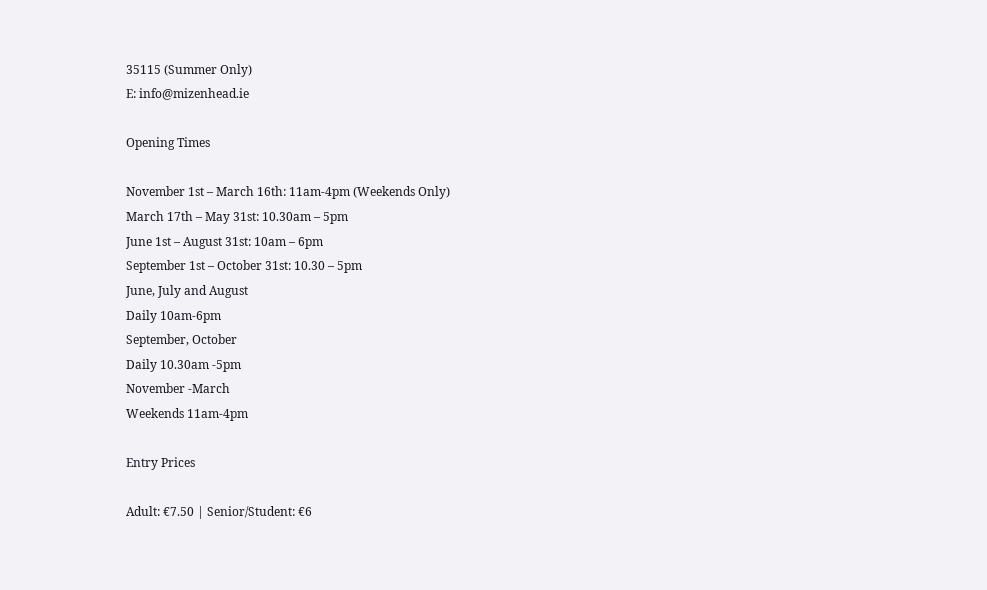35115 (Summer Only)
E: info@mizenhead.ie

Opening Times

November 1st – March 16th: 11am-4pm (Weekends Only)
March 17th – May 31st: 10.30am – 5pm
June 1st – August 31st: 10am – 6pm
September 1st – October 31st: 10.30 – 5pm
June, July and August
Daily 10am-6pm
September, October
Daily 10.30am -5pm
November -March
Weekends 11am-4pm

Entry Prices

Adult: €7.50 | Senior/Student: €6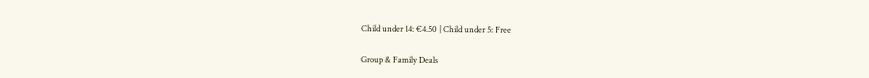Child under 14: €4.50 | Child under 5: Free

Group & Family Deals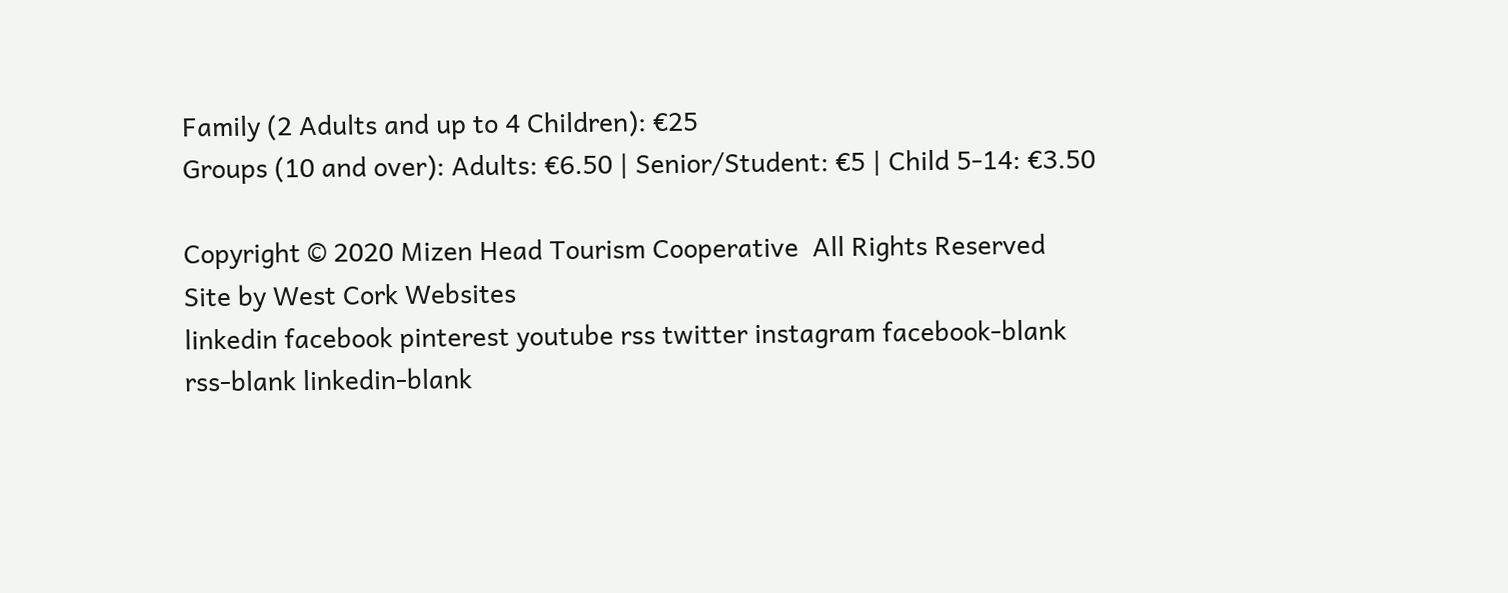Family (2 Adults and up to 4 Children): €25
Groups (10 and over): Adults: €6.50 | Senior/Student: €5 | Child 5-14: €3.50

Copyright © 2020 Mizen Head Tourism Cooperative  All Rights Reserved
Site by West Cork Websites
linkedin facebook pinterest youtube rss twitter instagram facebook-blank rss-blank linkedin-blank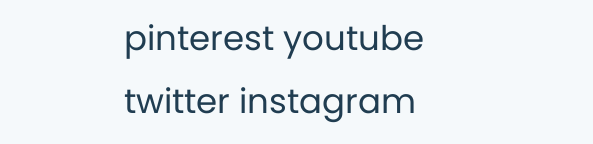pinterest youtube twitter instagram